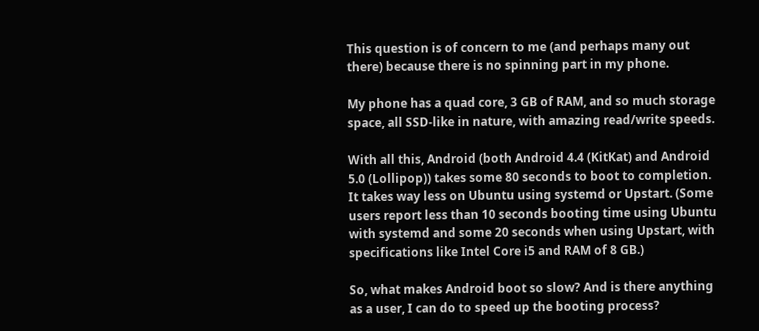This question is of concern to me (and perhaps many out there) because there is no spinning part in my phone.

My phone has a quad core, 3 GB of RAM, and so much storage space, all SSD-like in nature, with amazing read/write speeds.

With all this, Android (both Android 4.4 (KitKat) and Android 5.0 (Lollipop)) takes some 80 seconds to boot to completion. It takes way less on Ubuntu using systemd or Upstart. (Some users report less than 10 seconds booting time using Ubuntu with systemd and some 20 seconds when using Upstart, with specifications like Intel Core i5 and RAM of 8 GB.)

So, what makes Android boot so slow? And is there anything as a user, I can do to speed up the booting process?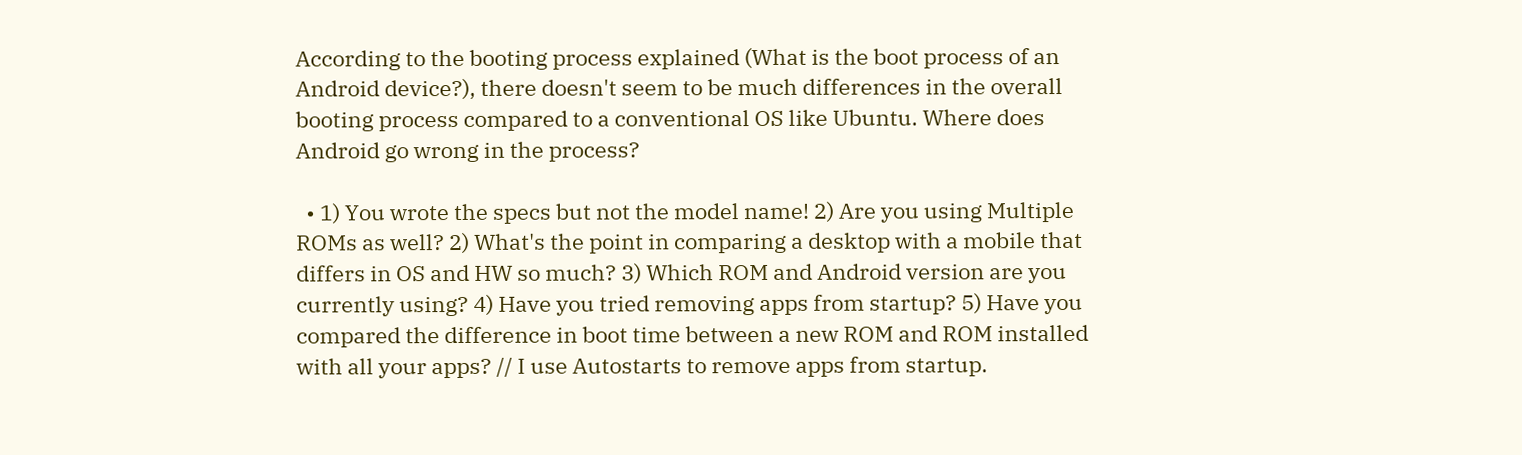According to the booting process explained (What is the boot process of an Android device?), there doesn't seem to be much differences in the overall booting process compared to a conventional OS like Ubuntu. Where does Android go wrong in the process?

  • 1) You wrote the specs but not the model name! 2) Are you using Multiple ROMs as well? 2) What's the point in comparing a desktop with a mobile that differs in OS and HW so much? 3) Which ROM and Android version are you currently using? 4) Have you tried removing apps from startup? 5) Have you compared the difference in boot time between a new ROM and ROM installed with all your apps? // I use Autostarts to remove apps from startup.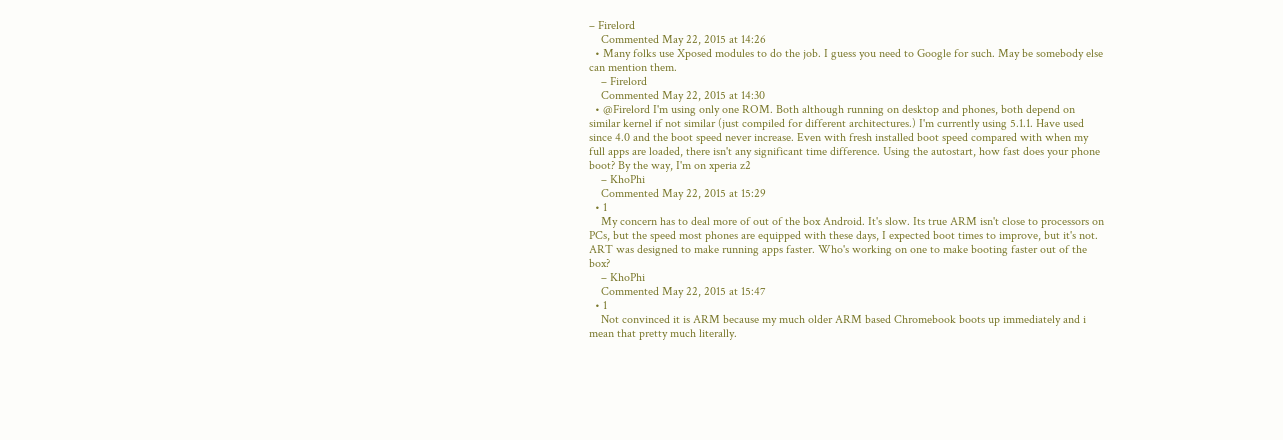– Firelord
    Commented May 22, 2015 at 14:26
  • Many folks use Xposed modules to do the job. I guess you need to Google for such. May be somebody else can mention them.
    – Firelord
    Commented May 22, 2015 at 14:30
  • @Firelord I'm using only one ROM. Both although running on desktop and phones, both depend on similar kernel if not similar (just compiled for different architectures.) I'm currently using 5.1.1. Have used since 4.0 and the boot speed never increase. Even with fresh installed boot speed compared with when my full apps are loaded, there isn't any significant time difference. Using the autostart, how fast does your phone boot? By the way, I'm on xperia z2
    – KhoPhi
    Commented May 22, 2015 at 15:29
  • 1
    My concern has to deal more of out of the box Android. It's slow. Its true ARM isn't close to processors on PCs, but the speed most phones are equipped with these days, I expected boot times to improve, but it's not. ART was designed to make running apps faster. Who's working on one to make booting faster out of the box?
    – KhoPhi
    Commented May 22, 2015 at 15:47
  • 1
    Not convinced it is ARM because my much older ARM based Chromebook boots up immediately and i mean that pretty much literally.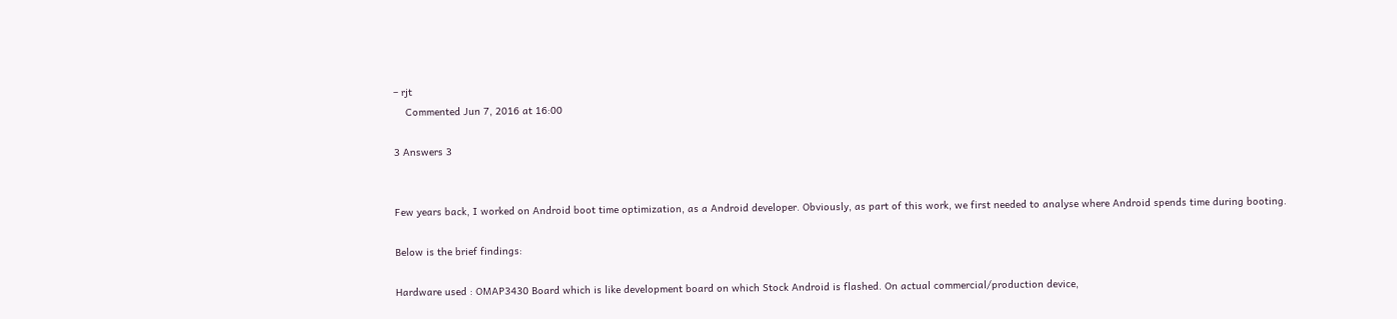– rjt
    Commented Jun 7, 2016 at 16:00

3 Answers 3


Few years back, I worked on Android boot time optimization, as a Android developer. Obviously, as part of this work, we first needed to analyse where Android spends time during booting.

Below is the brief findings:

Hardware used : OMAP3430 Board which is like development board on which Stock Android is flashed. On actual commercial/production device,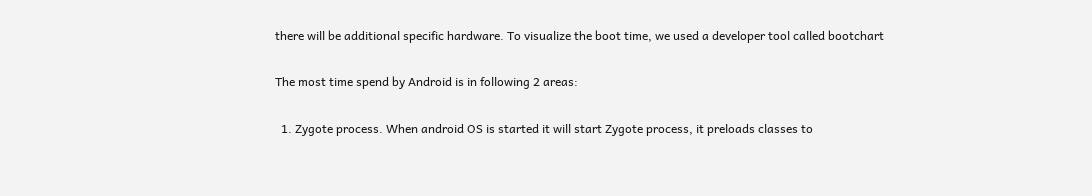there will be additional specific hardware. To visualize the boot time, we used a developer tool called bootchart

The most time spend by Android is in following 2 areas:

  1. Zygote process. When android OS is started it will start Zygote process, it preloads classes to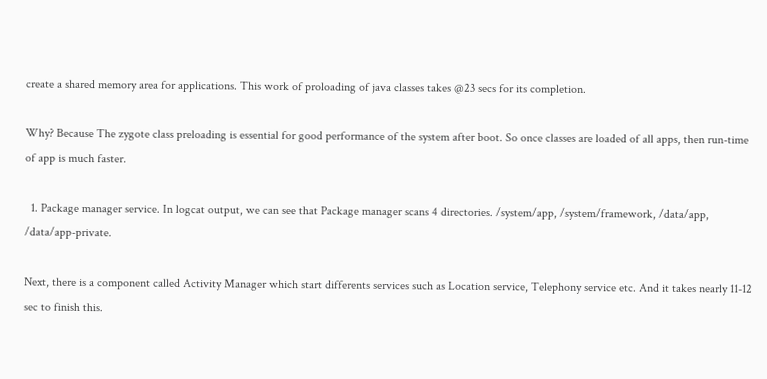create a shared memory area for applications. This work of proloading of java classes takes @23 secs for its completion.

Why? Because The zygote class preloading is essential for good performance of the system after boot. So once classes are loaded of all apps, then run-time of app is much faster.

  1. Package manager service. In logcat output, we can see that Package manager scans 4 directories. /system/app, /system/framework, /data/app, /data/app-private.

Next, there is a component called Activity Manager which start differents services such as Location service, Telephony service etc. And it takes nearly 11-12 sec to finish this.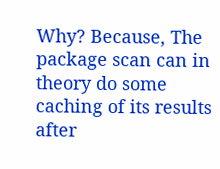Why? Because, The package scan can in theory do some caching of its results after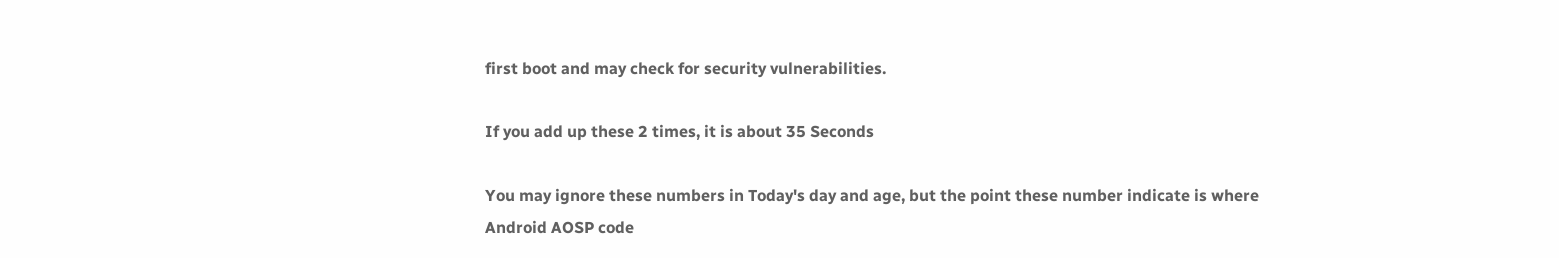first boot and may check for security vulnerabilities.

If you add up these 2 times, it is about 35 Seconds

You may ignore these numbers in Today's day and age, but the point these number indicate is where Android AOSP code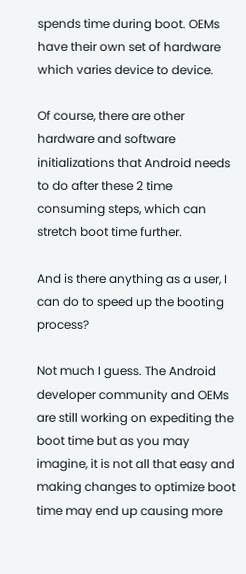spends time during boot. OEMs have their own set of hardware which varies device to device.

Of course, there are other hardware and software initializations that Android needs to do after these 2 time consuming steps, which can stretch boot time further.

And is there anything as a user, I can do to speed up the booting process?

Not much I guess. The Android developer community and OEMs are still working on expediting the boot time but as you may imagine, it is not all that easy and making changes to optimize boot time may end up causing more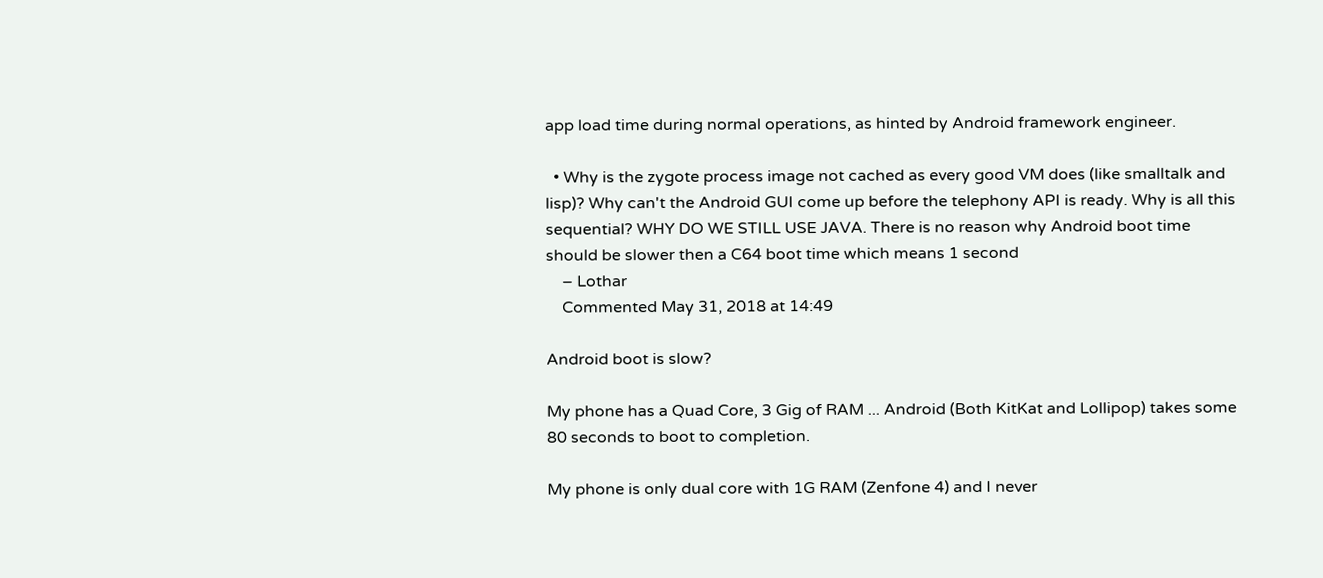app load time during normal operations, as hinted by Android framework engineer.

  • Why is the zygote process image not cached as every good VM does (like smalltalk and lisp)? Why can't the Android GUI come up before the telephony API is ready. Why is all this sequential? WHY DO WE STILL USE JAVA. There is no reason why Android boot time should be slower then a C64 boot time which means 1 second
    – Lothar
    Commented May 31, 2018 at 14:49

Android boot is slow?

My phone has a Quad Core, 3 Gig of RAM ... Android (Both KitKat and Lollipop) takes some 80 seconds to boot to completion.

My phone is only dual core with 1G RAM (Zenfone 4) and I never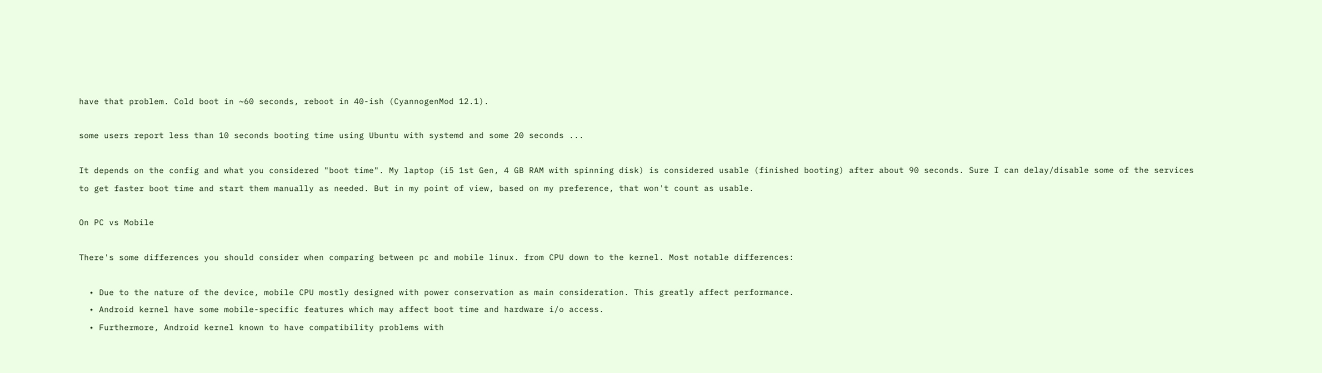have that problem. Cold boot in ~60 seconds, reboot in 40-ish (CyannogenMod 12.1).

some users report less than 10 seconds booting time using Ubuntu with systemd and some 20 seconds ...

It depends on the config and what you considered "boot time". My laptop (i5 1st Gen, 4 GB RAM with spinning disk) is considered usable (finished booting) after about 90 seconds. Sure I can delay/disable some of the services to get faster boot time and start them manually as needed. But in my point of view, based on my preference, that won't count as usable.

On PC vs Mobile

There's some differences you should consider when comparing between pc and mobile linux. from CPU down to the kernel. Most notable differences:

  • Due to the nature of the device, mobile CPU mostly designed with power conservation as main consideration. This greatly affect performance.
  • Android kernel have some mobile-specific features which may affect boot time and hardware i/o access.
  • Furthermore, Android kernel known to have compatibility problems with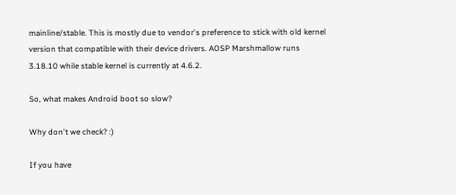mainline/stable. This is mostly due to vendor's preference to stick with old kernel version that compatible with their device drivers. AOSP Marshmallow runs 3.18.10 while stable kernel is currently at 4.6.2.

So, what makes Android boot so slow?

Why don't we check? :)

If you have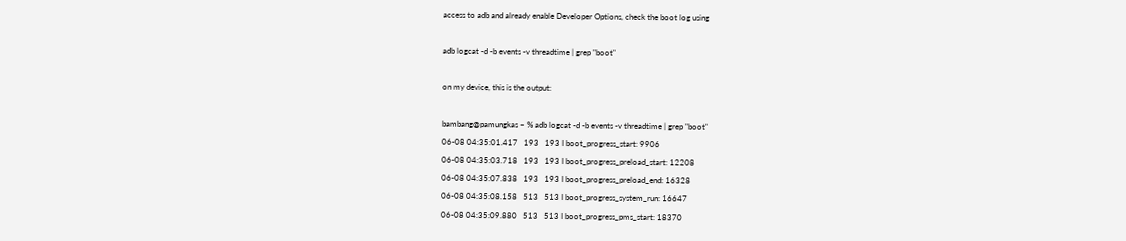access to adb and already enable Developer Options, check the boot log using

adb logcat -d -b events -v threadtime | grep "boot"

on my device, this is the output:

bambang@pamungkas ~ % adb logcat -d -b events -v threadtime | grep "boot"
06-08 04:35:01.417   193   193 I boot_progress_start: 9906
06-08 04:35:03.718   193   193 I boot_progress_preload_start: 12208
06-08 04:35:07.838   193   193 I boot_progress_preload_end: 16328
06-08 04:35:08.158   513   513 I boot_progress_system_run: 16647
06-08 04:35:09.880   513   513 I boot_progress_pms_start: 18370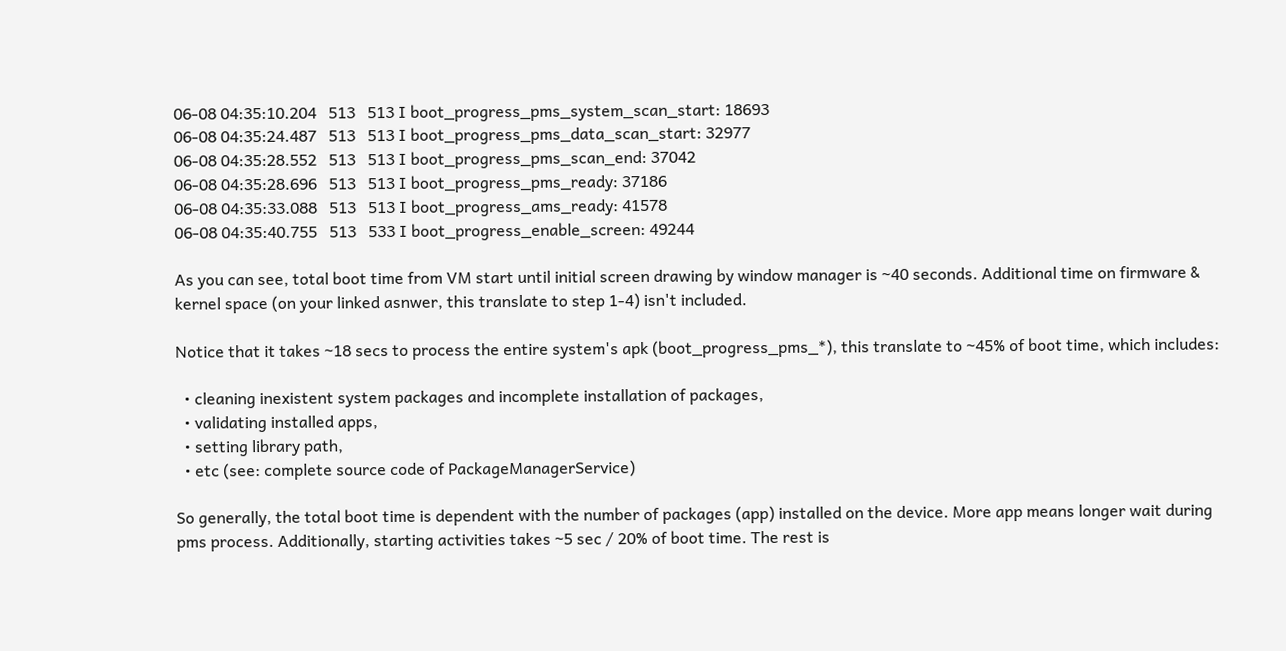06-08 04:35:10.204   513   513 I boot_progress_pms_system_scan_start: 18693
06-08 04:35:24.487   513   513 I boot_progress_pms_data_scan_start: 32977
06-08 04:35:28.552   513   513 I boot_progress_pms_scan_end: 37042
06-08 04:35:28.696   513   513 I boot_progress_pms_ready: 37186
06-08 04:35:33.088   513   513 I boot_progress_ams_ready: 41578
06-08 04:35:40.755   513   533 I boot_progress_enable_screen: 49244

As you can see, total boot time from VM start until initial screen drawing by window manager is ~40 seconds. Additional time on firmware & kernel space (on your linked asnwer, this translate to step 1-4) isn't included.

Notice that it takes ~18 secs to process the entire system's apk (boot_progress_pms_*), this translate to ~45% of boot time, which includes:

  • cleaning inexistent system packages and incomplete installation of packages,
  • validating installed apps,
  • setting library path,
  • etc (see: complete source code of PackageManagerService)

So generally, the total boot time is dependent with the number of packages (app) installed on the device. More app means longer wait during pms process. Additionally, starting activities takes ~5 sec / 20% of boot time. The rest is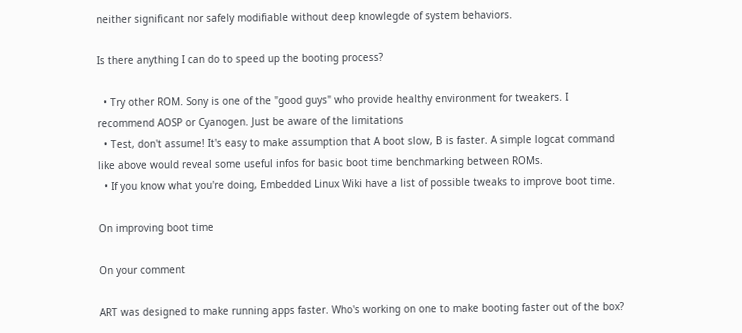neither significant nor safely modifiable without deep knowlegde of system behaviors.

Is there anything I can do to speed up the booting process?

  • Try other ROM. Sony is one of the "good guys" who provide healthy environment for tweakers. I recommend AOSP or Cyanogen. Just be aware of the limitations
  • Test, don't assume! It's easy to make assumption that A boot slow, B is faster. A simple logcat command like above would reveal some useful infos for basic boot time benchmarking between ROMs.
  • If you know what you're doing, Embedded Linux Wiki have a list of possible tweaks to improve boot time.

On improving boot time

On your comment

ART was designed to make running apps faster. Who's working on one to make booting faster out of the box?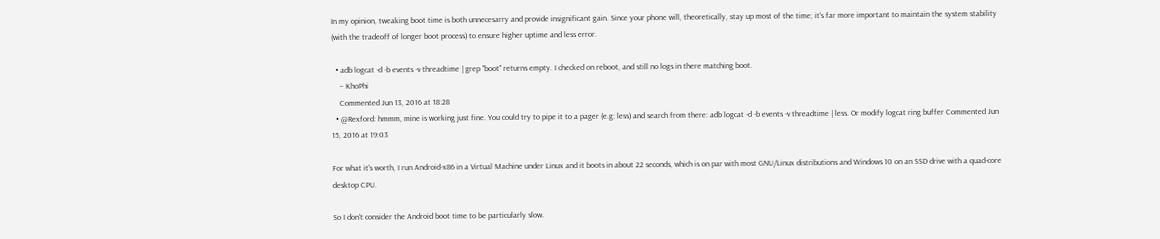In my opinion, tweaking boot time is both unnecesarry and provide insignificant gain. Since your phone will, theoretically, stay up most of the time; it's far more important to maintain the system stability (with the tradeoff of longer boot process) to ensure higher uptime and less error.

  • adb logcat -d -b events -v threadtime | grep "boot" returns empty. I checked on reboot, and still no logs in there matching boot.
    – KhoPhi
    Commented Jun 13, 2016 at 18:28
  • @Rexford: hmmm, mine is working just fine. You could try to pipe it to a pager (e.g: less) and search from there: adb logcat -d -b events -v threadtime | less. Or modify logcat ring buffer Commented Jun 15, 2016 at 19:03

For what it's worth, I run Android-x86 in a Virtual Machine under Linux and it boots in about 22 seconds, which is on par with most GNU/Linux distributions and Windows 10 on an SSD drive with a quad-core desktop CPU.

So I don't consider the Android boot time to be particularly slow.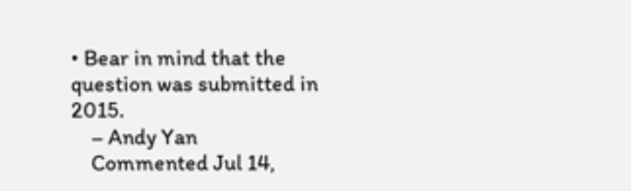• Bear in mind that the question was submitted in 2015.
    – Andy Yan
    Commented Jul 14,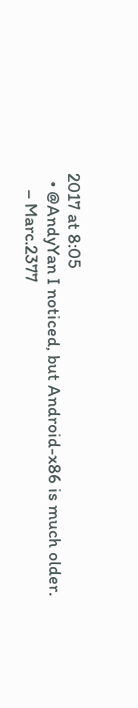2017 at 8:05
  • @AndyYan I noticed, but Android-x86 is much older.
    – Marc.2377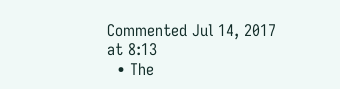Commented Jul 14, 2017 at 8:13
  • The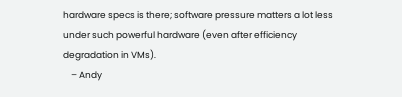hardware specs is there; software pressure matters a lot less under such powerful hardware (even after efficiency degradation in VMs).
    – Andy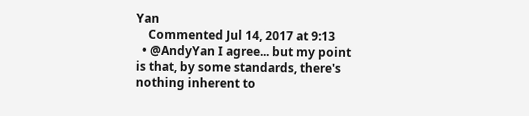Yan
    Commented Jul 14, 2017 at 9:13
  • @AndyYan I agree... but my point is that, by some standards, there's nothing inherent to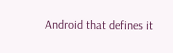Android that defines it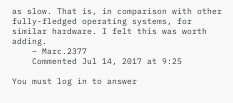as slow. That is, in comparison with other fully-fledged operating systems, for similar hardware. I felt this was worth adding.
    – Marc.2377
    Commented Jul 14, 2017 at 9:25

You must log in to answer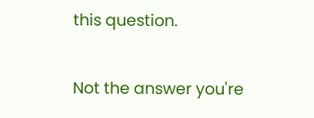this question.

Not the answer you're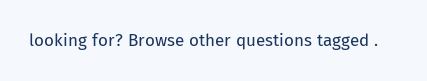looking for? Browse other questions tagged .